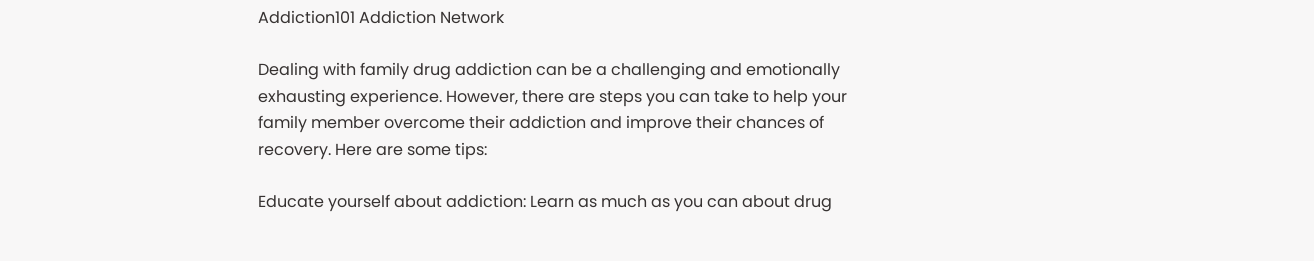Addiction101 Addiction Network

Dealing with family drug addiction can be a challenging and emotionally exhausting experience. However, there are steps you can take to help your family member overcome their addiction and improve their chances of recovery. Here are some tips:

Educate yourself about addiction: Learn as much as you can about drug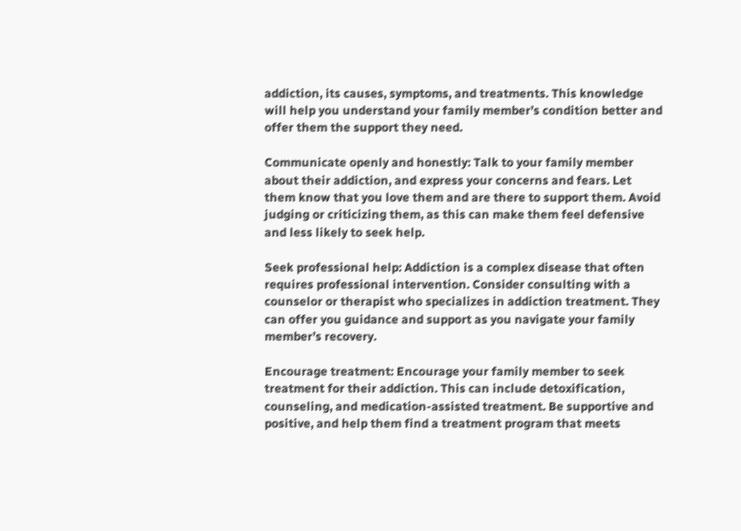addiction, its causes, symptoms, and treatments. This knowledge will help you understand your family member’s condition better and offer them the support they need.

Communicate openly and honestly: Talk to your family member about their addiction, and express your concerns and fears. Let them know that you love them and are there to support them. Avoid judging or criticizing them, as this can make them feel defensive and less likely to seek help.

Seek professional help: Addiction is a complex disease that often requires professional intervention. Consider consulting with a counselor or therapist who specializes in addiction treatment. They can offer you guidance and support as you navigate your family member’s recovery.

Encourage treatment: Encourage your family member to seek treatment for their addiction. This can include detoxification, counseling, and medication-assisted treatment. Be supportive and positive, and help them find a treatment program that meets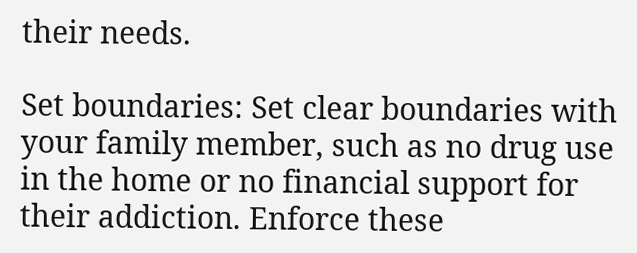their needs.

Set boundaries: Set clear boundaries with your family member, such as no drug use in the home or no financial support for their addiction. Enforce these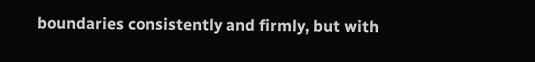boundaries consistently and firmly, but with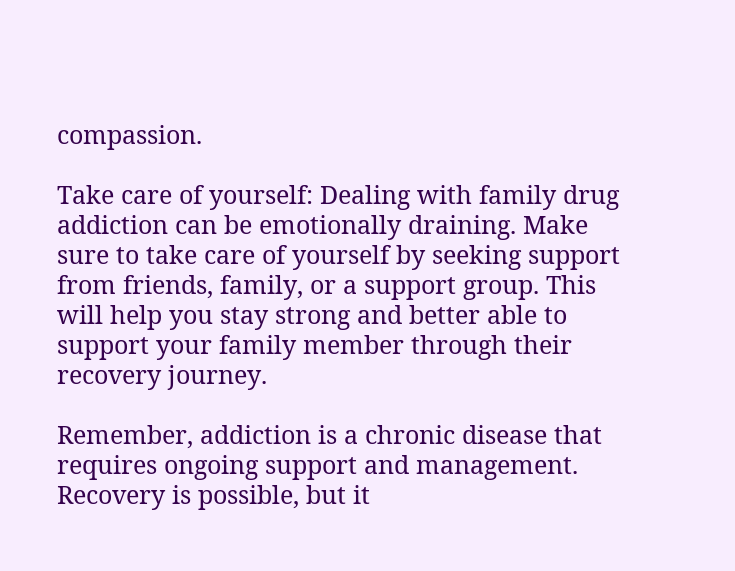compassion.

Take care of yourself: Dealing with family drug addiction can be emotionally draining. Make sure to take care of yourself by seeking support from friends, family, or a support group. This will help you stay strong and better able to support your family member through their recovery journey.

Remember, addiction is a chronic disease that requires ongoing support and management. Recovery is possible, but it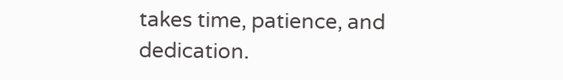takes time, patience, and dedication.